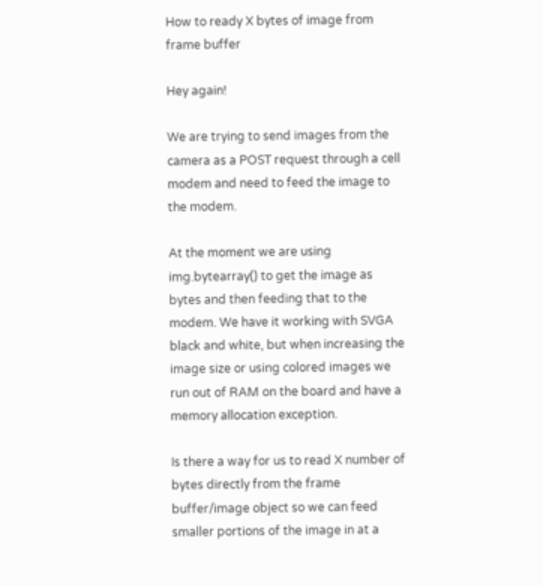How to ready X bytes of image from frame buffer

Hey again!

We are trying to send images from the camera as a POST request through a cell modem and need to feed the image to the modem.

At the moment we are using img.bytearray() to get the image as bytes and then feeding that to the modem. We have it working with SVGA black and white, but when increasing the image size or using colored images we run out of RAM on the board and have a memory allocation exception.

Is there a way for us to read X number of bytes directly from the frame buffer/image object so we can feed smaller portions of the image in at a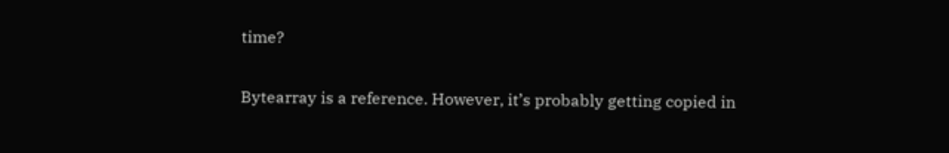time?

Bytearray is a reference. However, it’s probably getting copied in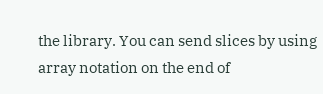the library. You can send slices by using array notation on the end of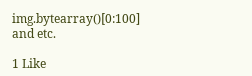img.bytearray()[0:100] and etc.

1 Like